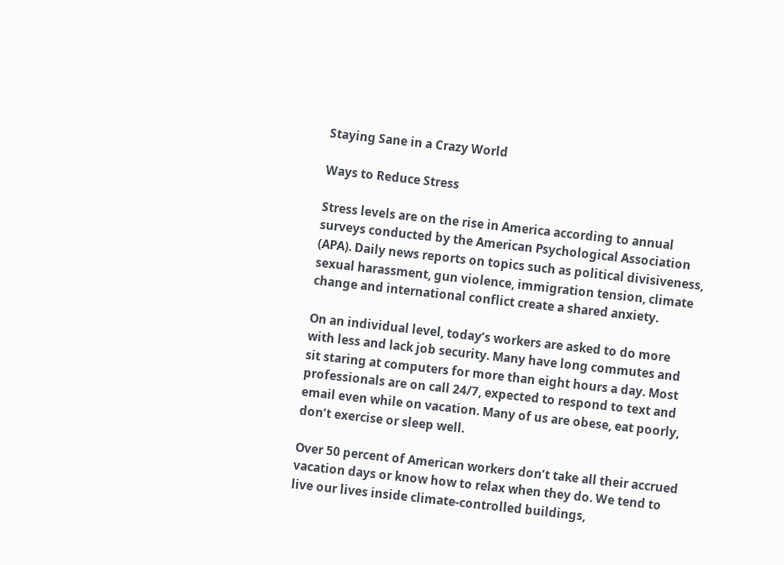Staying Sane in a Crazy World

Ways to Reduce Stress

Stress levels are on the rise in America according to annual surveys conducted by the American Psychological Association (APA). Daily news reports on topics such as political divisiveness, sexual harassment, gun violence, immigration tension, climate change and international conflict create a shared anxiety.

On an individual level, today’s workers are asked to do more with less and lack job security. Many have long commutes and sit staring at computers for more than eight hours a day. Most professionals are on call 24/7, expected to respond to text and email even while on vacation. Many of us are obese, eat poorly, don’t exercise or sleep well.

Over 50 percent of American workers don’t take all their accrued vacation days or know how to relax when they do. We tend to live our lives inside climate-controlled buildings,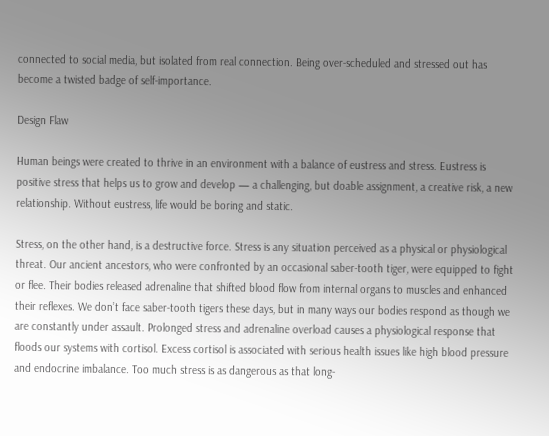connected to social media, but isolated from real connection. Being over-scheduled and stressed out has become a twisted badge of self-importance.

Design Flaw

Human beings were created to thrive in an environment with a balance of eustress and stress. Eustress is positive stress that helps us to grow and develop — a challenging, but doable assignment, a creative risk, a new relationship. Without eustress, life would be boring and static.

Stress, on the other hand, is a destructive force. Stress is any situation perceived as a physical or physiological threat. Our ancient ancestors, who were confronted by an occasional saber-tooth tiger, were equipped to fight or flee. Their bodies released adrenaline that shifted blood flow from internal organs to muscles and enhanced their reflexes. We don’t face saber-tooth tigers these days, but in many ways our bodies respond as though we are constantly under assault. Prolonged stress and adrenaline overload causes a physiological response that floods our systems with cortisol. Excess cortisol is associated with serious health issues like high blood pressure and endocrine imbalance. Too much stress is as dangerous as that long-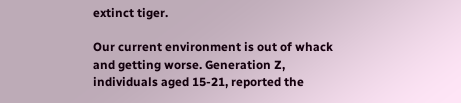extinct tiger.

Our current environment is out of whack and getting worse. Generation Z, individuals aged 15-21, reported the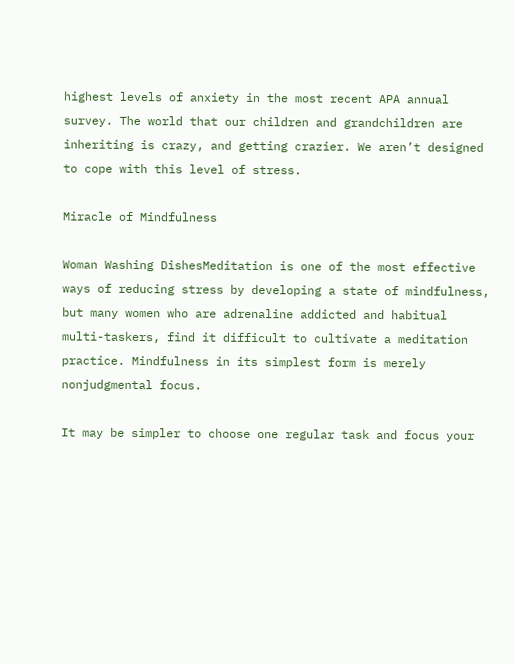highest levels of anxiety in the most recent APA annual survey. The world that our children and grandchildren are inheriting is crazy, and getting crazier. We aren’t designed to cope with this level of stress.

Miracle of Mindfulness

Woman Washing DishesMeditation is one of the most effective ways of reducing stress by developing a state of mindfulness, but many women who are adrenaline addicted and habitual multi-taskers, find it difficult to cultivate a meditation practice. Mindfulness in its simplest form is merely nonjudgmental focus.

It may be simpler to choose one regular task and focus your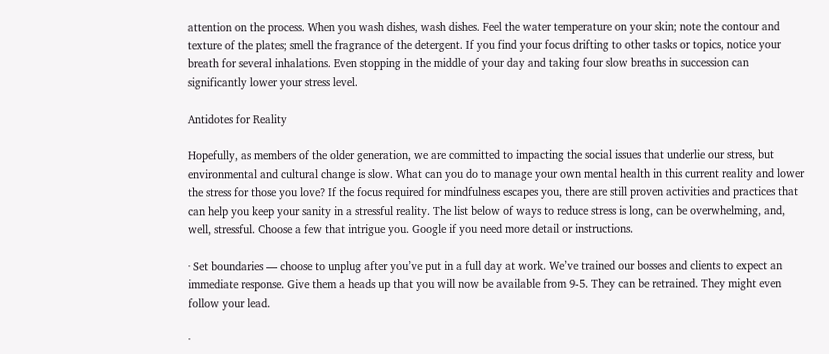attention on the process. When you wash dishes, wash dishes. Feel the water temperature on your skin; note the contour and texture of the plates; smell the fragrance of the detergent. If you find your focus drifting to other tasks or topics, notice your breath for several inhalations. Even stopping in the middle of your day and taking four slow breaths in succession can significantly lower your stress level.

Antidotes for Reality

Hopefully, as members of the older generation, we are committed to impacting the social issues that underlie our stress, but environmental and cultural change is slow. What can you do to manage your own mental health in this current reality and lower the stress for those you love? If the focus required for mindfulness escapes you, there are still proven activities and practices that can help you keep your sanity in a stressful reality. The list below of ways to reduce stress is long, can be overwhelming, and, well, stressful. Choose a few that intrigue you. Google if you need more detail or instructions.

· Set boundaries — choose to unplug after you’ve put in a full day at work. We’ve trained our bosses and clients to expect an immediate response. Give them a heads up that you will now be available from 9-5. They can be retrained. They might even follow your lead.

·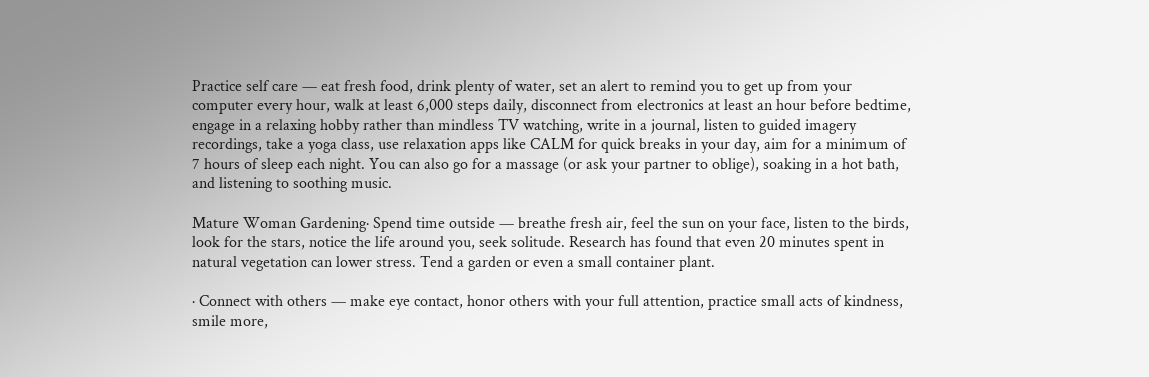Practice self care — eat fresh food, drink plenty of water, set an alert to remind you to get up from your computer every hour, walk at least 6,000 steps daily, disconnect from electronics at least an hour before bedtime, engage in a relaxing hobby rather than mindless TV watching, write in a journal, listen to guided imagery recordings, take a yoga class, use relaxation apps like CALM for quick breaks in your day, aim for a minimum of 7 hours of sleep each night. You can also go for a massage (or ask your partner to oblige), soaking in a hot bath, and listening to soothing music.

Mature Woman Gardening· Spend time outside — breathe fresh air, feel the sun on your face, listen to the birds, look for the stars, notice the life around you, seek solitude. Research has found that even 20 minutes spent in natural vegetation can lower stress. Tend a garden or even a small container plant.

· Connect with others — make eye contact, honor others with your full attention, practice small acts of kindness, smile more,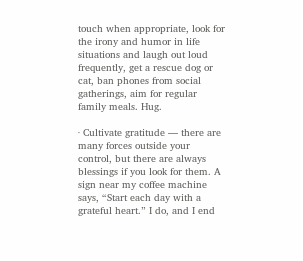touch when appropriate, look for the irony and humor in life situations and laugh out loud frequently, get a rescue dog or cat, ban phones from social gatherings, aim for regular family meals. Hug.

· Cultivate gratitude — there are many forces outside your control, but there are always blessings if you look for them. A sign near my coffee machine says, “Start each day with a grateful heart.” I do, and I end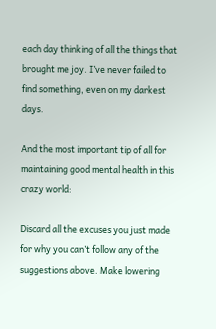each day thinking of all the things that brought me joy. I’ve never failed to find something, even on my darkest days.

And the most important tip of all for maintaining good mental health in this crazy world:

Discard all the excuses you just made for why you can’t follow any of the suggestions above. Make lowering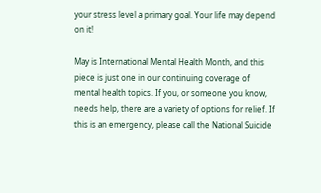your stress level a primary goal. Your life may depend on it!

May is International Mental Health Month, and this piece is just one in our continuing coverage of mental health topics. If you, or someone you know, needs help, there are a variety of options for relief. If this is an emergency, please call the National Suicide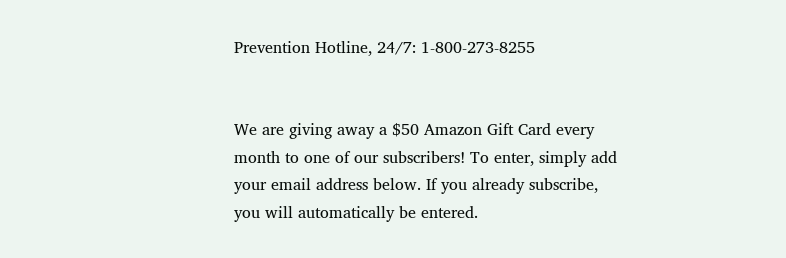Prevention Hotline, 24/7: 1-800-273-8255


We are giving away a $50 Amazon Gift Card every month to one of our subscribers! To enter, simply add your email address below. If you already subscribe, you will automatically be entered.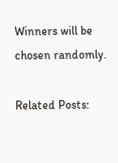Winners will be chosen randomly.

Related Posts: